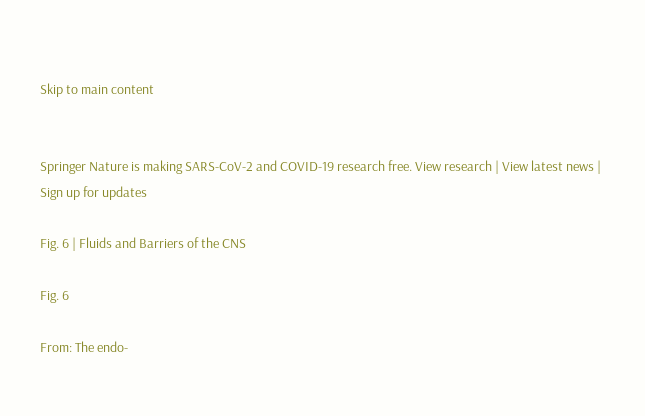Skip to main content


Springer Nature is making SARS-CoV-2 and COVID-19 research free. View research | View latest news | Sign up for updates

Fig. 6 | Fluids and Barriers of the CNS

Fig. 6

From: The endo-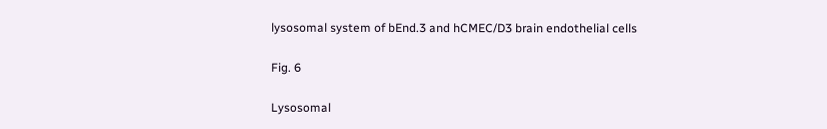lysosomal system of bEnd.3 and hCMEC/D3 brain endothelial cells

Fig. 6

Lysosomal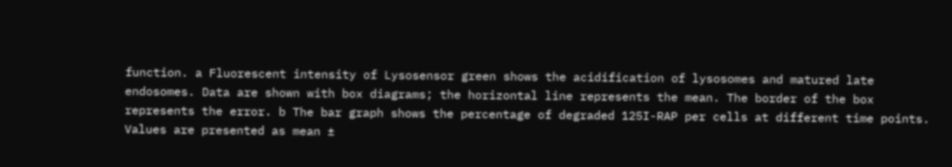function. a Fluorescent intensity of Lysosensor green shows the acidification of lysosomes and matured late endosomes. Data are shown with box diagrams; the horizontal line represents the mean. The border of the box represents the error. b The bar graph shows the percentage of degraded 125I-RAP per cells at different time points. Values are presented as mean ±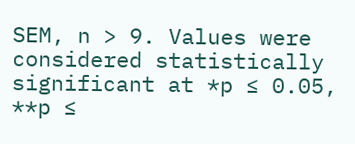SEM, n > 9. Values were considered statistically significant at *p ≤ 0.05, **p ≤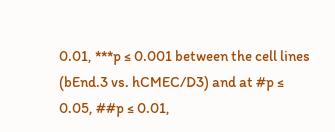0.01, ***p ≤ 0.001 between the cell lines (bEnd.3 vs. hCMEC/D3) and at #p ≤ 0.05, ##p ≤ 0.01,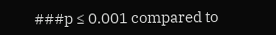###p ≤ 0.001 compared to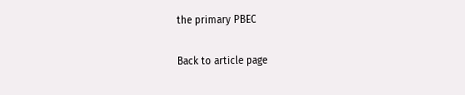the primary PBEC

Back to article page